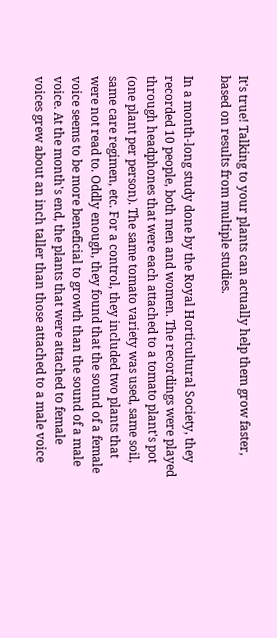It's true! Talking to your plants can actually help them grow faster, based on results from multiple studies.

In a month-long study done by the Royal Horticultural Society, they recorded 10 people, both men and women. The recordings were played through headphones that were each attached to a tomato plant's pot (one plant per person). The same tomato variety was used, same soil, same care regimen, etc. For a control, they included two plants that were not read to. Oddly enough, they found that the sound of a female voice seems to be more beneficial to growth than the sound of a male voice. At the month's end, the plants that were attached to female voices grew about an inch taller than those attached to a male voice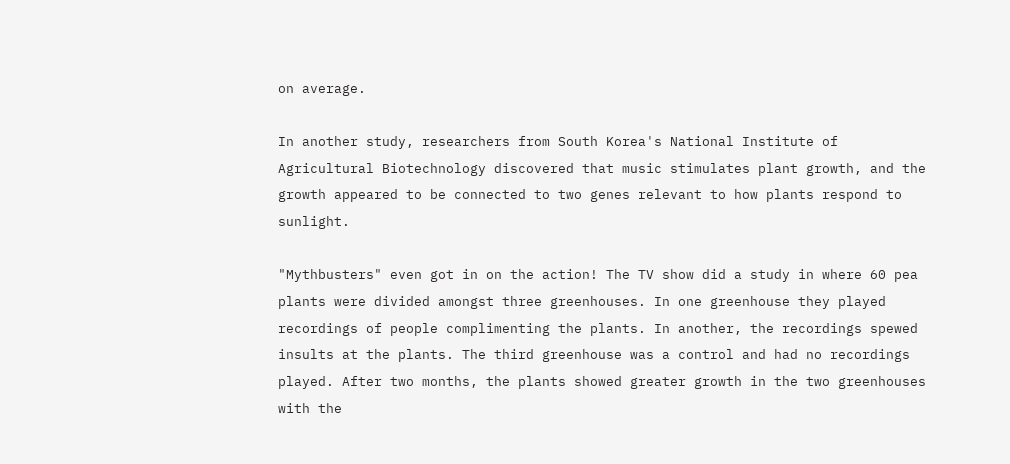on average.

In another study, researchers from South Korea's National Institute of Agricultural Biotechnology discovered that music stimulates plant growth, and the growth appeared to be connected to two genes relevant to how plants respond to sunlight.

"Mythbusters" even got in on the action! The TV show did a study in where 60 pea plants were divided amongst three greenhouses. In one greenhouse they played recordings of people complimenting the plants. In another, the recordings spewed insults at the plants. The third greenhouse was a control and had no recordings played. After two months, the plants showed greater growth in the two greenhouses with the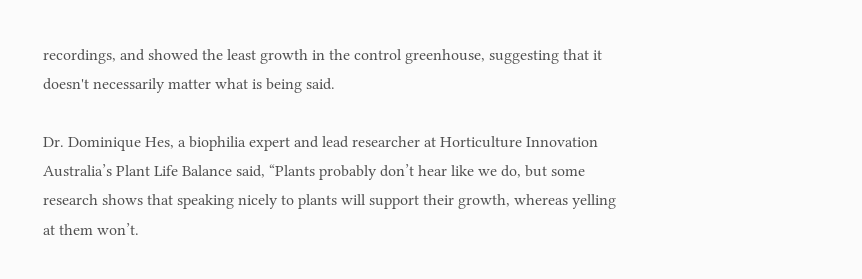recordings, and showed the least growth in the control greenhouse, suggesting that it doesn't necessarily matter what is being said.

Dr. Dominique Hes, a biophilia expert and lead researcher at Horticulture Innovation Australia’s Plant Life Balance said, “Plants probably don’t hear like we do, but some research shows that speaking nicely to plants will support their growth, whereas yelling at them won’t.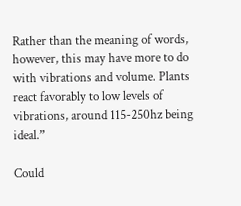Rather than the meaning of words, however, this may have more to do with vibrations and volume. Plants react favorably to low levels of vibrations, around 115-250hz being ideal.”

Could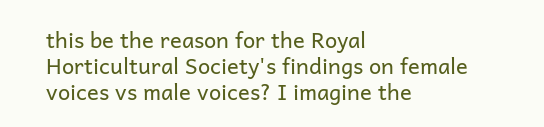this be the reason for the Royal Horticultural Society's findings on female voices vs male voices? I imagine the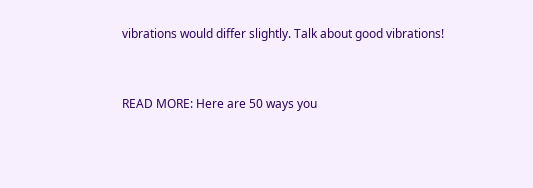vibrations would differ slightly. Talk about good vibrations!


READ MORE: Here are 50 ways you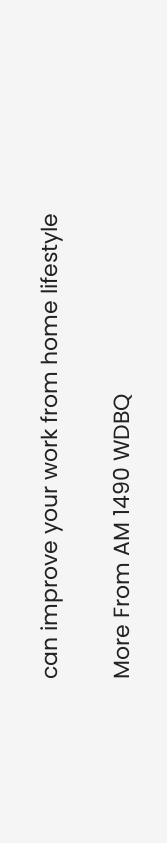can improve your work from home lifestyle

More From AM 1490 WDBQ